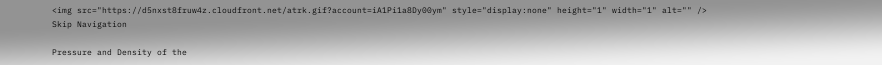<img src="https://d5nxst8fruw4z.cloudfront.net/atrk.gif?account=iA1Pi1a8Dy00ym" style="display:none" height="1" width="1" alt="" />
Skip Navigation

Pressure and Density of the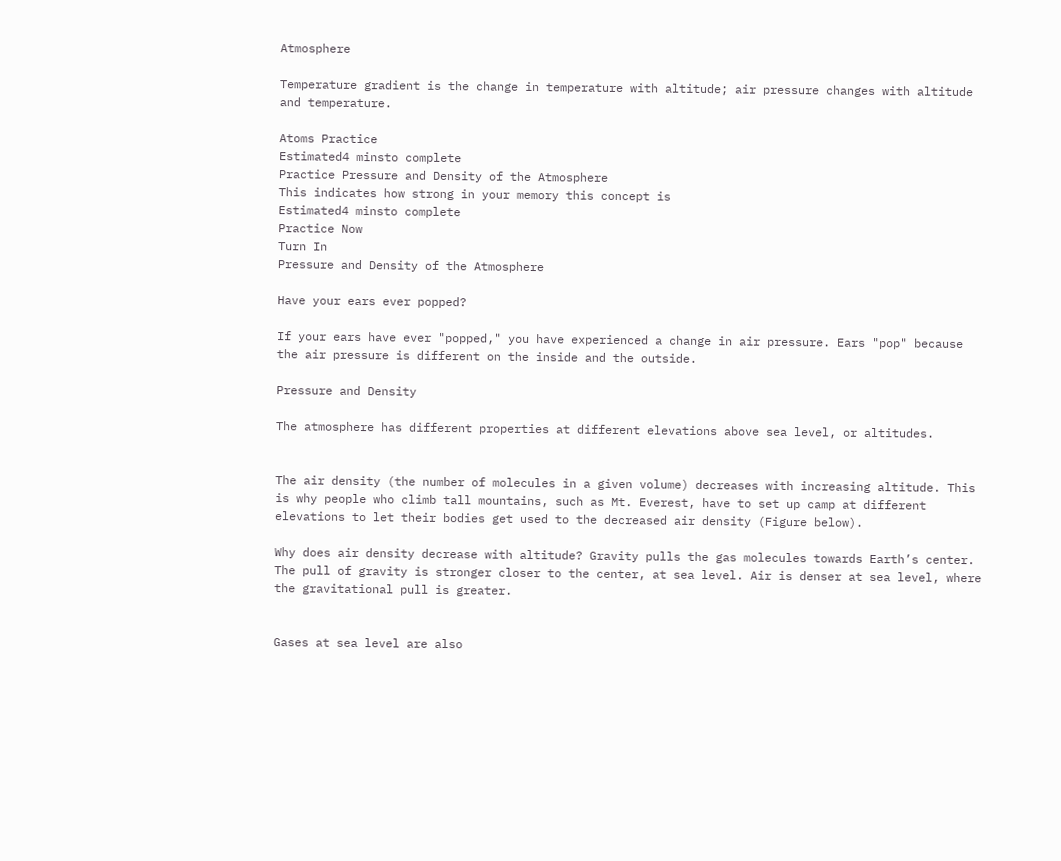Atmosphere

Temperature gradient is the change in temperature with altitude; air pressure changes with altitude and temperature.

Atoms Practice
Estimated4 minsto complete
Practice Pressure and Density of the Atmosphere
This indicates how strong in your memory this concept is
Estimated4 minsto complete
Practice Now
Turn In
Pressure and Density of the Atmosphere

Have your ears ever popped?

If your ears have ever "popped," you have experienced a change in air pressure. Ears "pop" because the air pressure is different on the inside and the outside.

Pressure and Density

The atmosphere has different properties at different elevations above sea level, or altitudes.


The air density (the number of molecules in a given volume) decreases with increasing altitude. This is why people who climb tall mountains, such as Mt. Everest, have to set up camp at different elevations to let their bodies get used to the decreased air density (Figure below).

Why does air density decrease with altitude? Gravity pulls the gas molecules towards Earth’s center. The pull of gravity is stronger closer to the center, at sea level. Air is denser at sea level, where the gravitational pull is greater.


Gases at sea level are also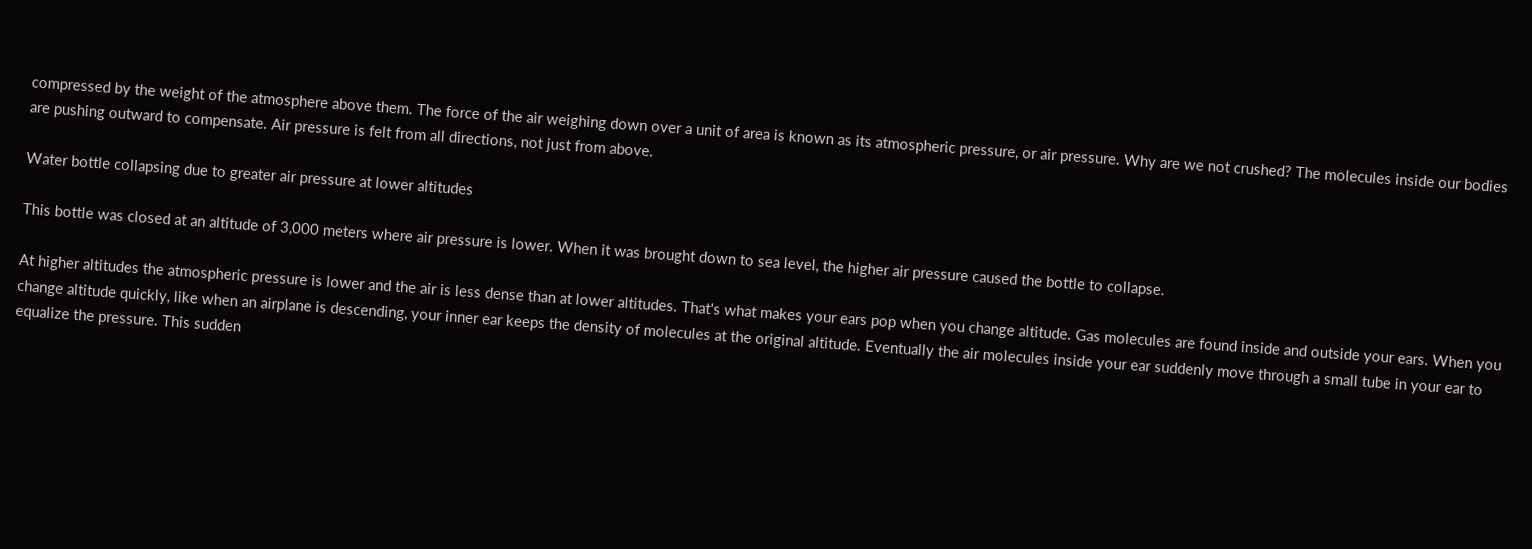compressed by the weight of the atmosphere above them. The force of the air weighing down over a unit of area is known as its atmospheric pressure, or air pressure. Why are we not crushed? The molecules inside our bodies are pushing outward to compensate. Air pressure is felt from all directions, not just from above.

Water bottle collapsing due to greater air pressure at lower altitudes

This bottle was closed at an altitude of 3,000 meters where air pressure is lower. When it was brought down to sea level, the higher air pressure caused the bottle to collapse.

At higher altitudes the atmospheric pressure is lower and the air is less dense than at lower altitudes. That's what makes your ears pop when you change altitude. Gas molecules are found inside and outside your ears. When you change altitude quickly, like when an airplane is descending, your inner ear keeps the density of molecules at the original altitude. Eventually the air molecules inside your ear suddenly move through a small tube in your ear to equalize the pressure. This sudden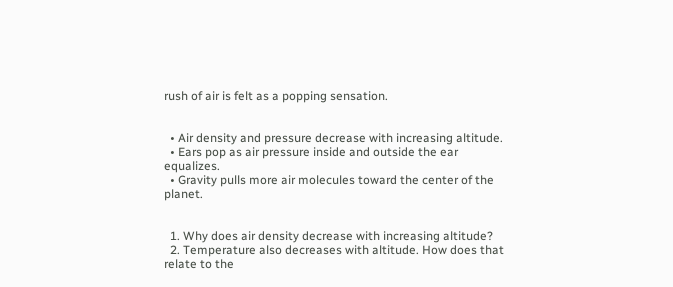rush of air is felt as a popping sensation.


  • Air density and pressure decrease with increasing altitude.
  • Ears pop as air pressure inside and outside the ear equalizes.
  • Gravity pulls more air molecules toward the center of the planet.


  1. Why does air density decrease with increasing altitude?
  2. Temperature also decreases with altitude. How does that relate to the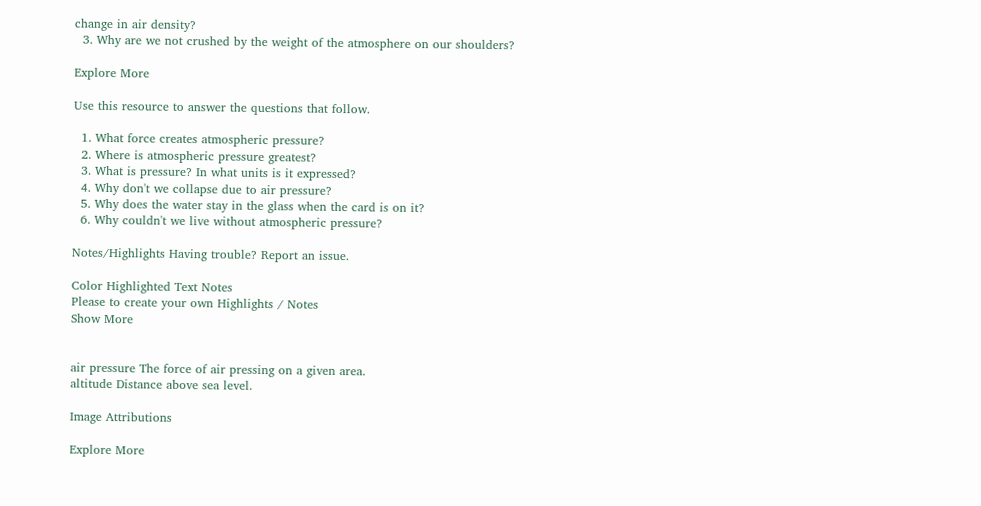change in air density?
  3. Why are we not crushed by the weight of the atmosphere on our shoulders?

Explore More

Use this resource to answer the questions that follow.

  1. What force creates atmospheric pressure?
  2. Where is atmospheric pressure greatest?
  3. What is pressure? In what units is it expressed?
  4. Why don't we collapse due to air pressure?
  5. Why does the water stay in the glass when the card is on it?
  6. Why couldn't we live without atmospheric pressure?

Notes/Highlights Having trouble? Report an issue.

Color Highlighted Text Notes
Please to create your own Highlights / Notes
Show More


air pressure The force of air pressing on a given area.
altitude Distance above sea level.

Image Attributions

Explore More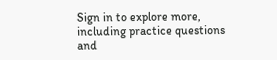Sign in to explore more, including practice questions and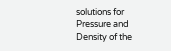solutions for Pressure and Density of the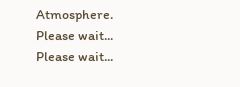Atmosphere.
Please wait...
Please wait...